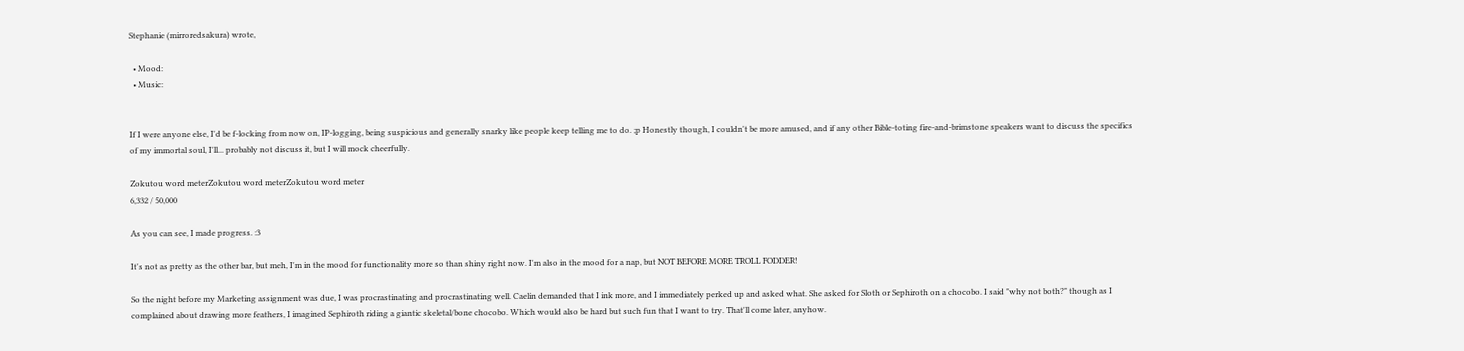Stephanie (mirroredsakura) wrote,

  • Mood:
  • Music:


If I were anyone else, I'd be f-locking from now on, IP-logging, being suspicious and generally snarky like people keep telling me to do. ;p Honestly though, I couldn't be more amused, and if any other Bible-toting fire-and-brimstone speakers want to discuss the specifics of my immortal soul, I'll... probably not discuss it, but I will mock cheerfully.

Zokutou word meterZokutou word meterZokutou word meter
6,332 / 50,000

As you can see, I made progress. :3

It's not as pretty as the other bar, but meh, I'm in the mood for functionality more so than shiny right now. I'm also in the mood for a nap, but NOT BEFORE MORE TROLL FODDER!

So the night before my Marketing assignment was due, I was procrastinating and procrastinating well. Caelin demanded that I ink more, and I immediately perked up and asked what. She asked for Sloth or Sephiroth on a chocobo. I said "why not both?" though as I complained about drawing more feathers, I imagined Sephiroth riding a giantic skeletal/bone chocobo. Which would also be hard but such fun that I want to try. That'll come later, anyhow.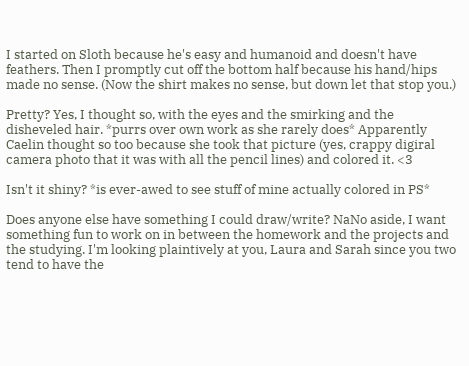I started on Sloth because he's easy and humanoid and doesn't have feathers. Then I promptly cut off the bottom half because his hand/hips made no sense. (Now the shirt makes no sense, but down let that stop you.)

Pretty? Yes, I thought so, with the eyes and the smirking and the disheveled hair. *purrs over own work as she rarely does* Apparently Caelin thought so too because she took that picture (yes, crappy digiral camera photo that it was with all the pencil lines) and colored it. <3

Isn't it shiny? *is ever-awed to see stuff of mine actually colored in PS*

Does anyone else have something I could draw/write? NaNo aside, I want something fun to work on in between the homework and the projects and the studying. I'm looking plaintively at you, Laura and Sarah since you two tend to have the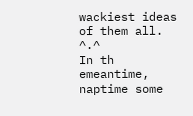wackiest ideas of them all. ^.^
In th emeantime, naptime some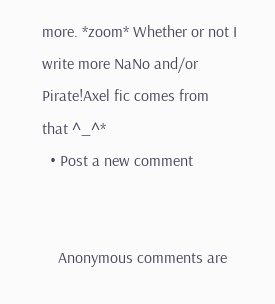more. *zoom* Whether or not I write more NaNo and/or Pirate!Axel fic comes from that ^_^*
  • Post a new comment


    Anonymous comments are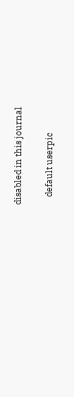disabled in this journal

    default userpic